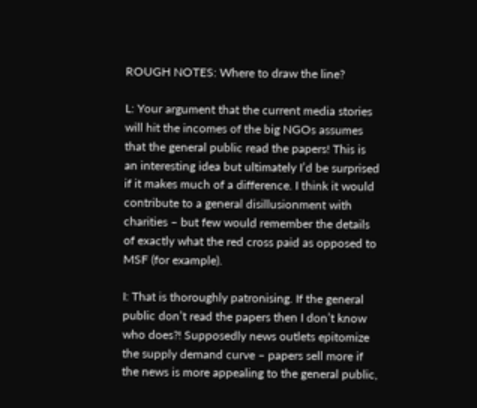ROUGH NOTES: Where to draw the line?

L: Your argument that the current media stories will hit the incomes of the big NGOs assumes that the general public read the papers! This is an interesting idea but ultimately I’d be surprised if it makes much of a difference. I think it would contribute to a general disillusionment with charities – but few would remember the details of exactly what the red cross paid as opposed to MSF (for example).

I: That is thoroughly patronising. If the general public don’t read the papers then I don’t know who does?! Supposedly news outlets epitomize the supply demand curve – papers sell more if the news is more appealing to the general public,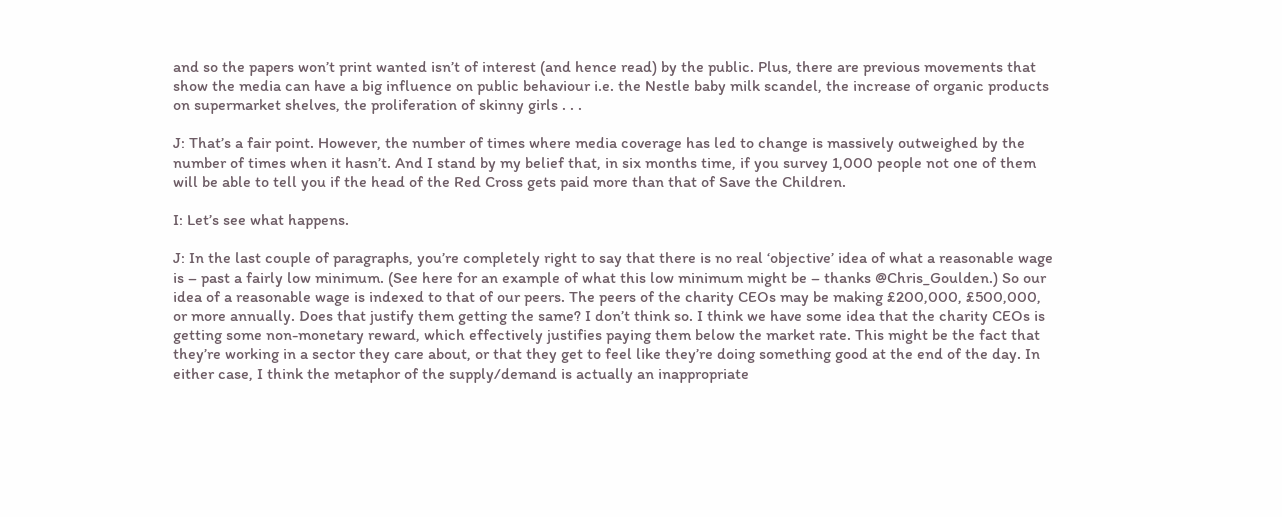and so the papers won’t print wanted isn’t of interest (and hence read) by the public. Plus, there are previous movements that show the media can have a big influence on public behaviour i.e. the Nestle baby milk scandel, the increase of organic products on supermarket shelves, the proliferation of skinny girls . . .

J: That’s a fair point. However, the number of times where media coverage has led to change is massively outweighed by the number of times when it hasn’t. And I stand by my belief that, in six months time, if you survey 1,000 people not one of them will be able to tell you if the head of the Red Cross gets paid more than that of Save the Children.

I: Let’s see what happens.

J: In the last couple of paragraphs, you’re completely right to say that there is no real ‘objective’ idea of what a reasonable wage is – past a fairly low minimum. (See here for an example of what this low minimum might be – thanks @Chris_Goulden.) So our idea of a reasonable wage is indexed to that of our peers. The peers of the charity CEOs may be making £200,000, £500,000, or more annually. Does that justify them getting the same? I don’t think so. I think we have some idea that the charity CEOs is getting some non-monetary reward, which effectively justifies paying them below the market rate. This might be the fact that they’re working in a sector they care about, or that they get to feel like they’re doing something good at the end of the day. In either case, I think the metaphor of the supply/demand is actually an inappropriate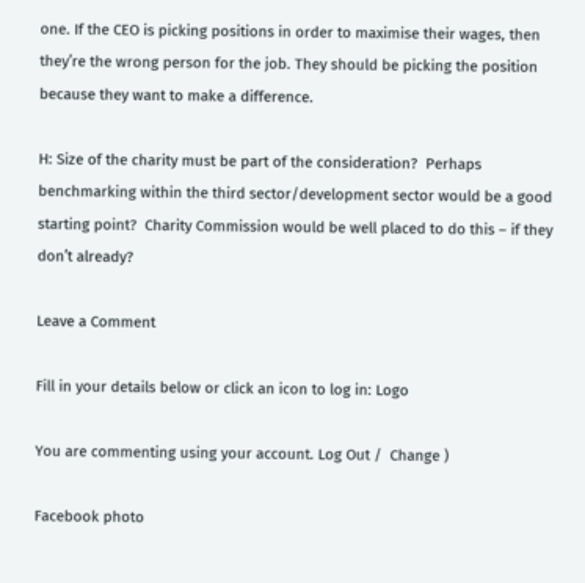one. If the CEO is picking positions in order to maximise their wages, then they’re the wrong person for the job. They should be picking the position because they want to make a difference.

H: Size of the charity must be part of the consideration?  Perhaps benchmarking within the third sector/development sector would be a good starting point?  Charity Commission would be well placed to do this – if they don’t already?

Leave a Comment

Fill in your details below or click an icon to log in: Logo

You are commenting using your account. Log Out /  Change )

Facebook photo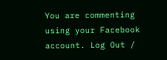You are commenting using your Facebook account. Log Out /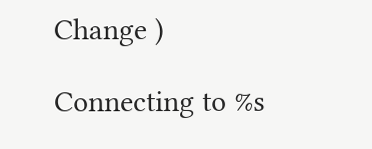Change )

Connecting to %s